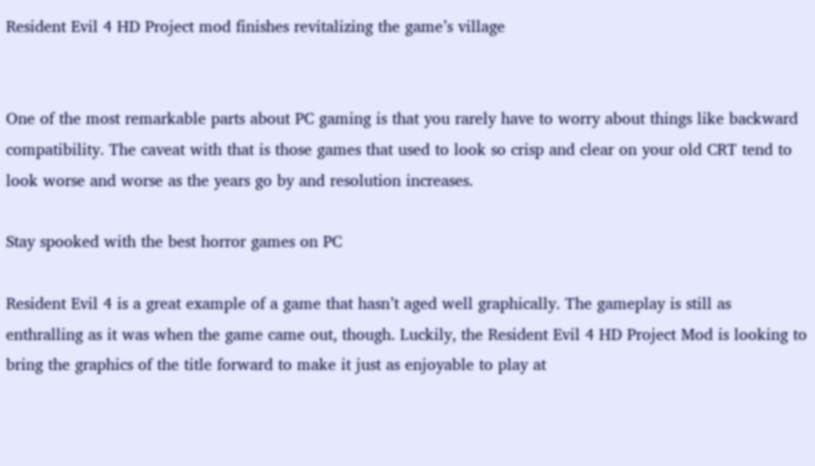Resident Evil 4 HD Project mod finishes revitalizing the game’s village


One of the most remarkable parts about PC gaming is that you rarely have to worry about things like backward compatibility. The caveat with that is those games that used to look so crisp and clear on your old CRT tend to look worse and worse as the years go by and resolution increases.

Stay spooked with the best horror games on PC

Resident Evil 4 is a great example of a game that hasn’t aged well graphically. The gameplay is still as enthralling as it was when the game came out, though. Luckily, the Resident Evil 4 HD Project Mod is looking to bring the graphics of the title forward to make it just as enjoyable to play at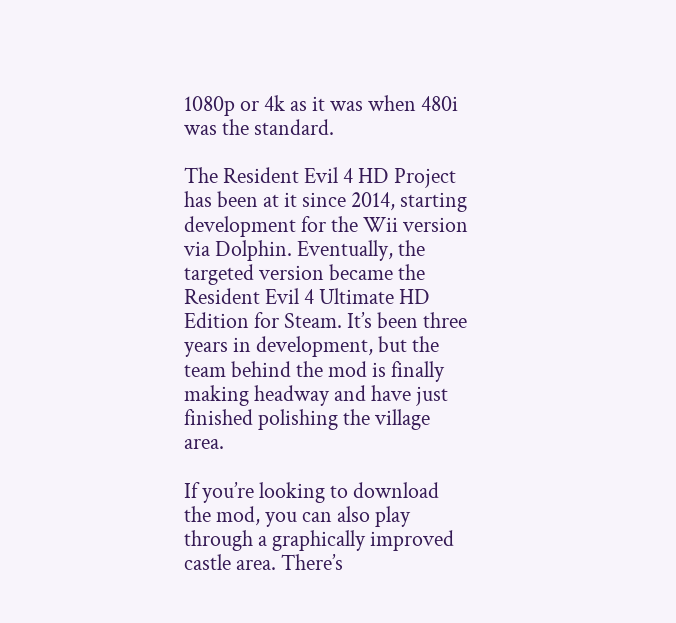1080p or 4k as it was when 480i was the standard.

The Resident Evil 4 HD Project has been at it since 2014, starting development for the Wii version via Dolphin. Eventually, the targeted version became the Resident Evil 4 Ultimate HD Edition for Steam. It’s been three years in development, but the team behind the mod is finally making headway and have just finished polishing the village area.

If you’re looking to download the mod, you can also play through a graphically improved castle area. There’s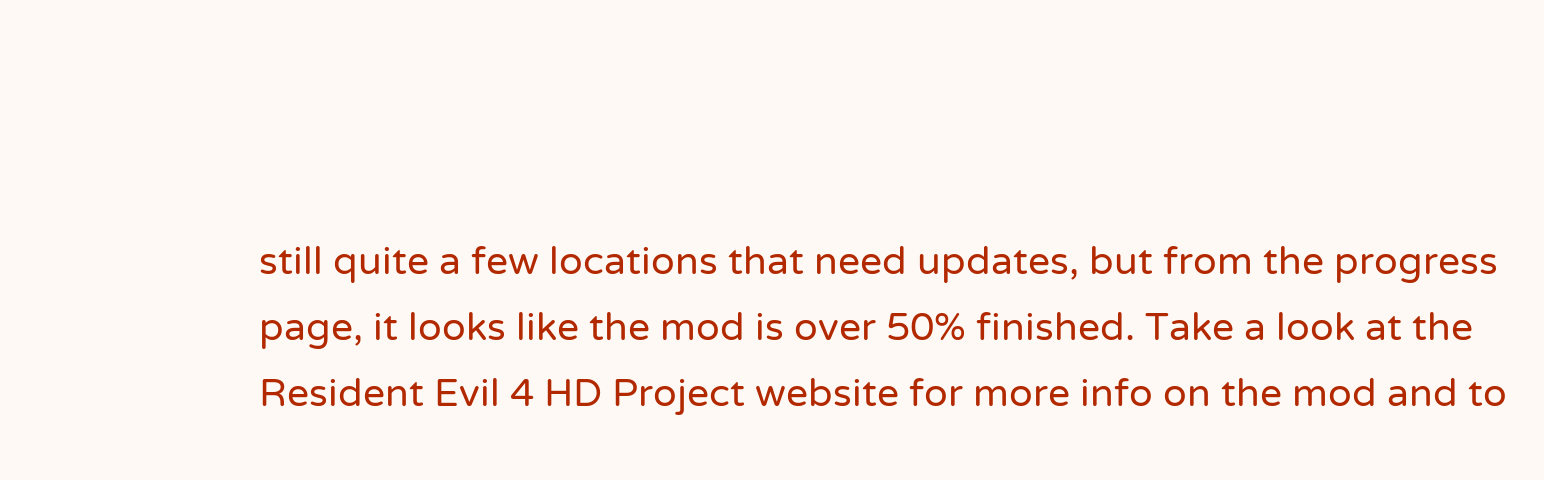still quite a few locations that need updates, but from the progress page, it looks like the mod is over 50% finished. Take a look at the Resident Evil 4 HD Project website for more info on the mod and to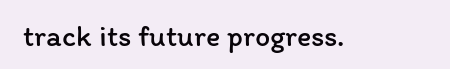track its future progress.